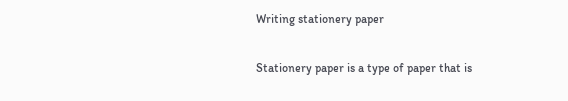Writing stationery paper

Stationery paper is a type of paper that is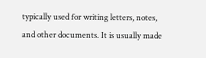typically used for writing letters, notes, and other documents. It is usually made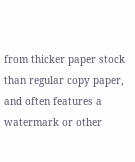from thicker paper stock than regular copy paper, and often features a watermark or other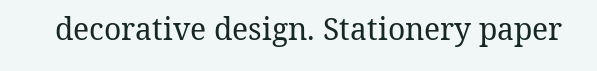decorative design. Stationery paper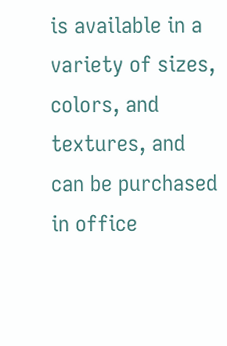is available in a variety of sizes, colors, and textures, and can be purchased in office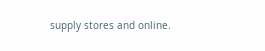supply stores and online.